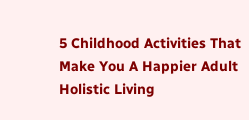5 Childhood Activities That Make You A Happier Adult
Holistic Living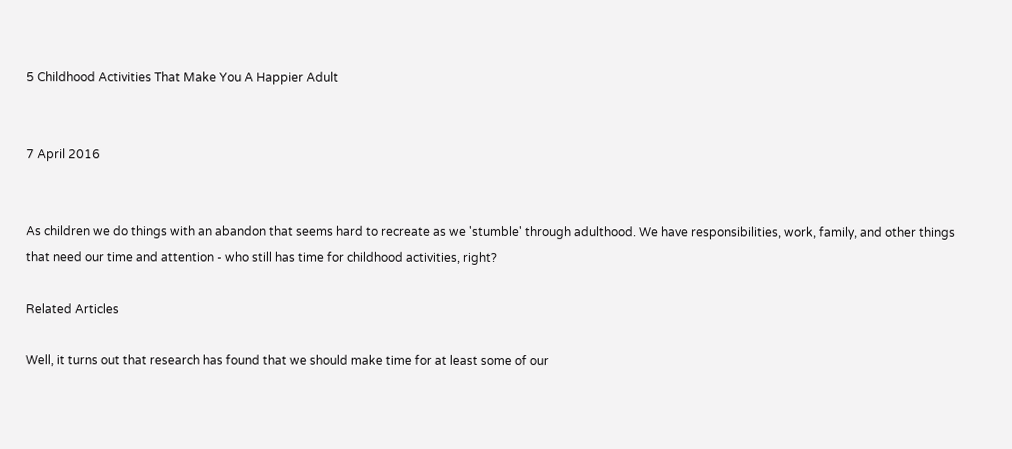5 Childhood Activities That Make You A Happier Adult


7 April 2016


As children we do things with an abandon that seems hard to recreate as we 'stumble' through adulthood. We have responsibilities, work, family, and other things that need our time and attention - who still has time for childhood activities, right?

Related Articles

Well, it turns out that research has found that we should make time for at least some of our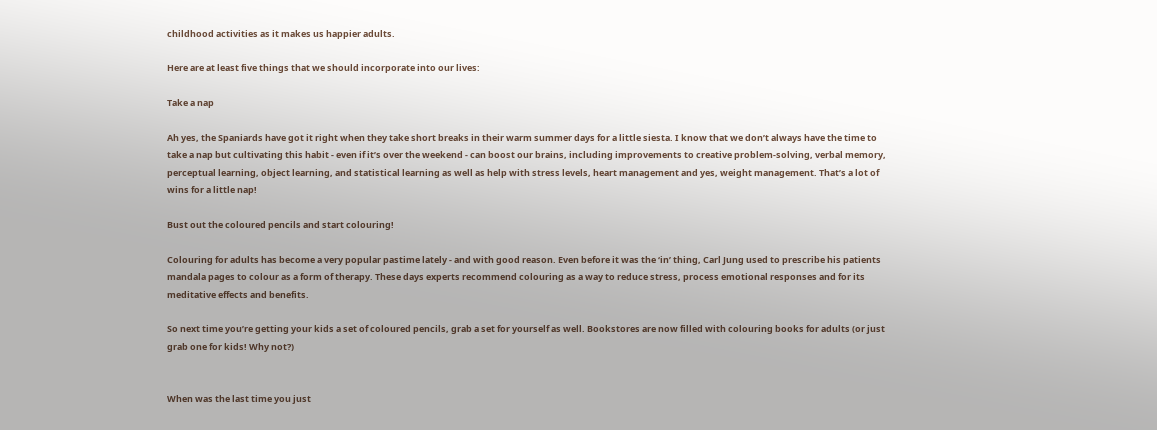childhood activities as it makes us happier adults.

Here are at least five things that we should incorporate into our lives:

Take a nap

Ah yes, the Spaniards have got it right when they take short breaks in their warm summer days for a little siesta. I know that we don’t always have the time to take a nap but cultivating this habit - even if it’s over the weekend - can boost our brains, including improvements to creative problem-solving, verbal memory, perceptual learning, object learning, and statistical learning as well as help with stress levels, heart management and yes, weight management. That’s a lot of wins for a little nap!

Bust out the coloured pencils and start colouring!

Colouring for adults has become a very popular pastime lately - and with good reason. Even before it was the ‘in’ thing, Carl Jung used to prescribe his patients mandala pages to colour as a form of therapy. These days experts recommend colouring as a way to reduce stress, process emotional responses and for its meditative effects and benefits.

So next time you’re getting your kids a set of coloured pencils, grab a set for yourself as well. Bookstores are now filled with colouring books for adults (or just grab one for kids! Why not?)


When was the last time you just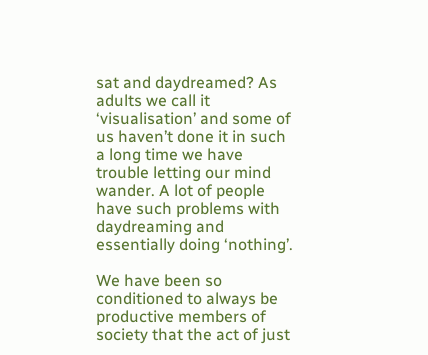sat and daydreamed? As adults we call it ‘visualisation’ and some of us haven’t done it in such a long time we have trouble letting our mind wander. A lot of people have such problems with daydreaming and essentially doing ‘nothing’.

We have been so conditioned to always be productive members of society that the act of just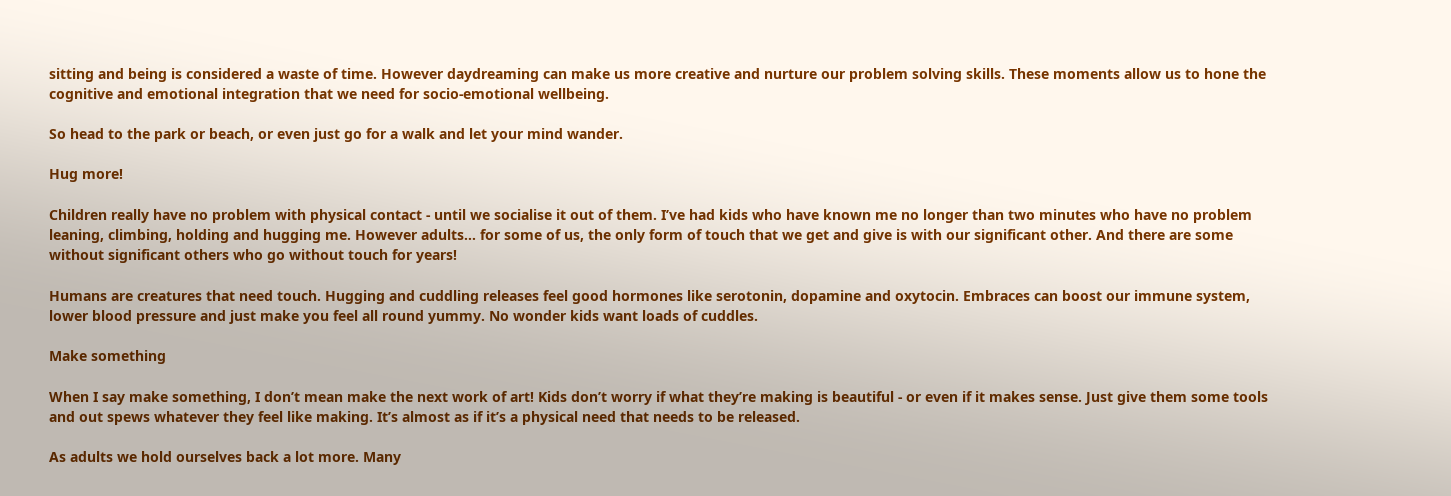sitting and being is considered a waste of time. However daydreaming can make us more creative and nurture our problem solving skills. These moments allow us to hone the cognitive and emotional integration that we need for socio-emotional wellbeing.

So head to the park or beach, or even just go for a walk and let your mind wander.

Hug more!

Children really have no problem with physical contact - until we socialise it out of them. I’ve had kids who have known me no longer than two minutes who have no problem leaning, climbing, holding and hugging me. However adults… for some of us, the only form of touch that we get and give is with our significant other. And there are some without significant others who go without touch for years!

Humans are creatures that need touch. Hugging and cuddling releases feel good hormones like serotonin, dopamine and oxytocin. Embraces can boost our immune system, lower blood pressure and just make you feel all round yummy. No wonder kids want loads of cuddles.

Make something

When I say make something, I don’t mean make the next work of art! Kids don’t worry if what they’re making is beautiful - or even if it makes sense. Just give them some tools and out spews whatever they feel like making. It’s almost as if it’s a physical need that needs to be released.

As adults we hold ourselves back a lot more. Many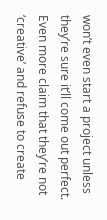won’t even start a project unless they’re sure it’ll come out perfect. Even more claim that they’re not ‘creative’ and refuse to create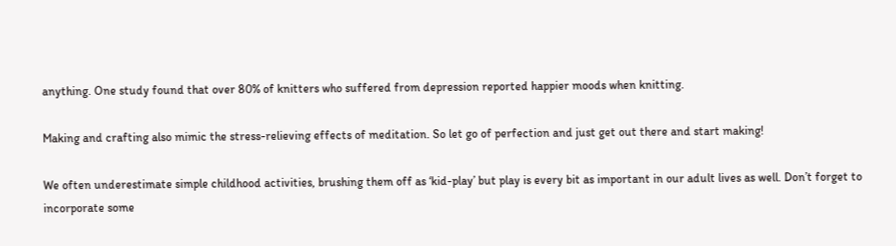anything. One study found that over 80% of knitters who suffered from depression reported happier moods when knitting.

Making and crafting also mimic the stress-relieving effects of meditation. So let go of perfection and just get out there and start making!

We often underestimate simple childhood activities, brushing them off as ‘kid-play’ but play is every bit as important in our adult lives as well. Don’t forget to incorporate some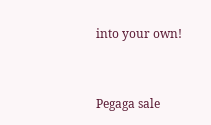into your own!


Pegaga sale